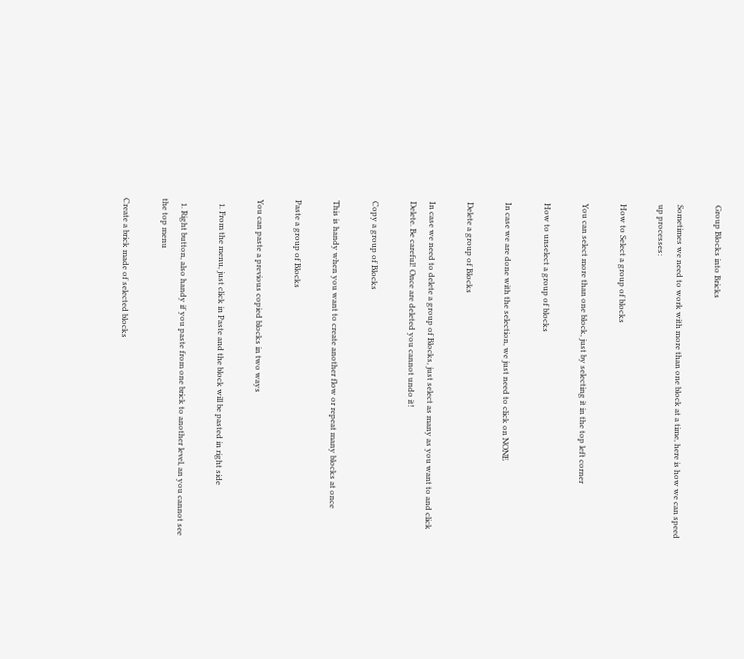Group Blocks into Bricks

Sometimes we need to work with more than one block at a time, here is how we can speed up processes:

How to Select a group of blocks

You can select more than one block, just by selecting it in the top left corner

How to unselect a group of blocks

In case we are done with the selection, we just need to click on NONE

Delete a group of Blocks

In case we need to delete a group of Blocks, just select as many as you want to and click Delete. Be careful! Once are deleted you cannot undo it!

Copy a group of Blocks

This is handy when you want to create another flow or repeat many blocks at once

Paste a group of Blocks

You can paste a previous copied blocks in two ways

  1. From the menu, just click in Paste and the block will be pasted in right side

  1. Right button, also handy if you paste from one brick to another level, an you cannot see the top menu

Create a brick made of selected blocks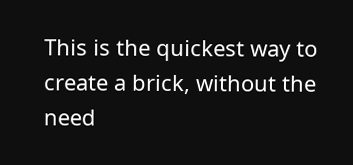This is the quickest way to create a brick, without the need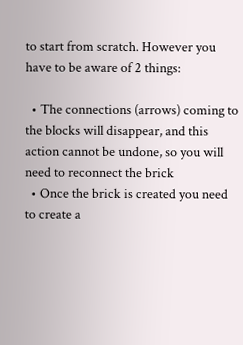to start from scratch. However you have to be aware of 2 things:

  • The connections (arrows) coming to the blocks will disappear, and this action cannot be undone, so you will need to reconnect the brick
  • Once the brick is created you need to create a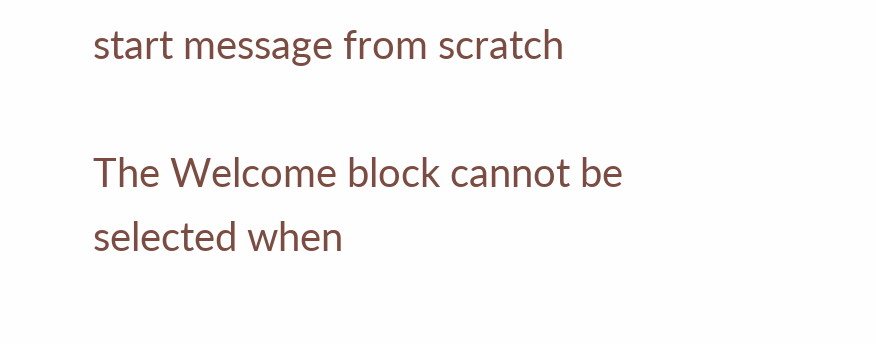start message from scratch

The Welcome block cannot be selected when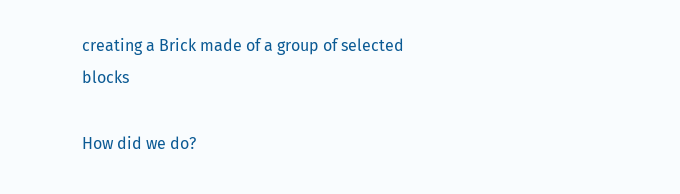creating a Brick made of a group of selected blocks

How did we do?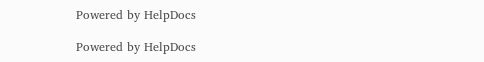Powered by HelpDocs

Powered by HelpDocs